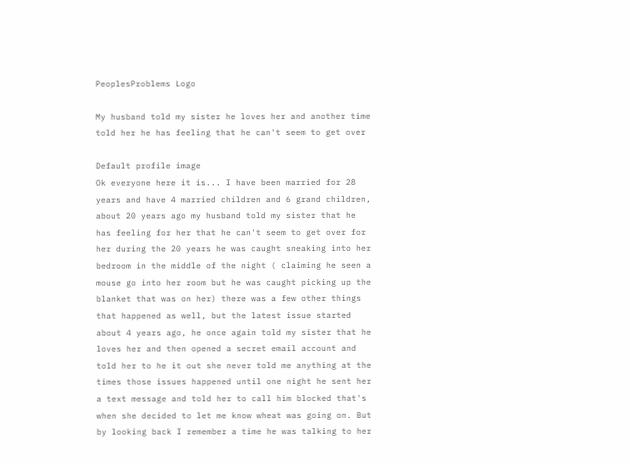PeoplesProblems Logo

My husband told my sister he loves her and another time told her he has feeling that he can't seem to get over

Default profile image
Ok everyone here it is... I have been married for 28 years and have 4 married children and 6 grand children, about 20 years ago my husband told my sister that he has feeling for her that he can't seem to get over for her during the 20 years he was caught sneaking into her bedroom in the middle of the night ( claiming he seen a mouse go into her room but he was caught picking up the blanket that was on her) there was a few other things that happened as well, but the latest issue started about 4 years ago, he once again told my sister that he loves her and then opened a secret email account and told her to he it out she never told me anything at the times those issues happened until one night he sent her a text message and told her to call him blocked that's when she decided to let me know wheat was going on. But by looking back I remember a time he was talking to her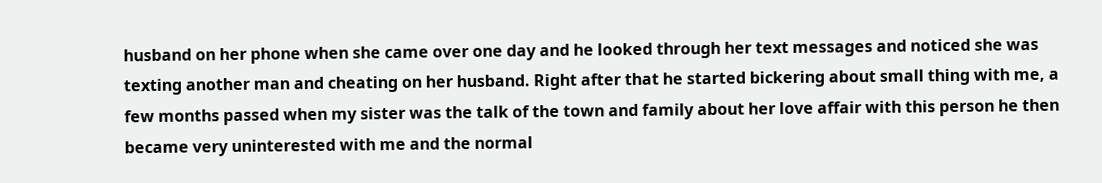husband on her phone when she came over one day and he looked through her text messages and noticed she was texting another man and cheating on her husband. Right after that he started bickering about small thing with me, a few months passed when my sister was the talk of the town and family about her love affair with this person he then became very uninterested with me and the normal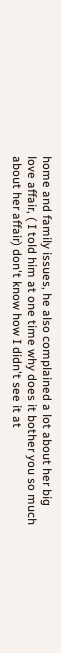home and family issues, he also complained a lot about her big love affair, ( I told him at one time why does it bother you so much about her affair) don't know how I didn't see it at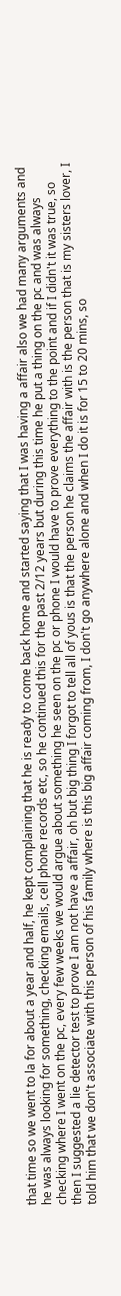that time so we went to la for about a year and half, he kept complaining that he is ready to come back home and started saying that I was having a affair also we had many arguments and he was always looking for something, checking emails, cell phone records etc, so he continued this for the past 2/12 years but during this time he put a thing on the pc and was always checking where I went on the pc, every few weeks we would argue about something he seen on the pc or phone I would have to prove everything to the point and if I didn't it was true, so then I suggested a lie detector test to prove I am not have a affair, oh but big thing I forgot to tell all of yous is that the person he claims the affair with is the person that is my sisters lover, I told him that we don't associate with this person of his family where is this big affair coming from, I don't go anywhere alone and when I do it is for 15 to 20 mins, so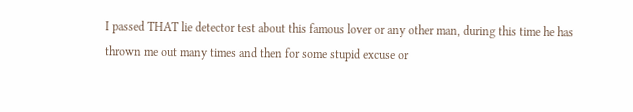I passed THAT lie detector test about this famous lover or any other man, during this time he has thrown me out many times and then for some stupid excuse or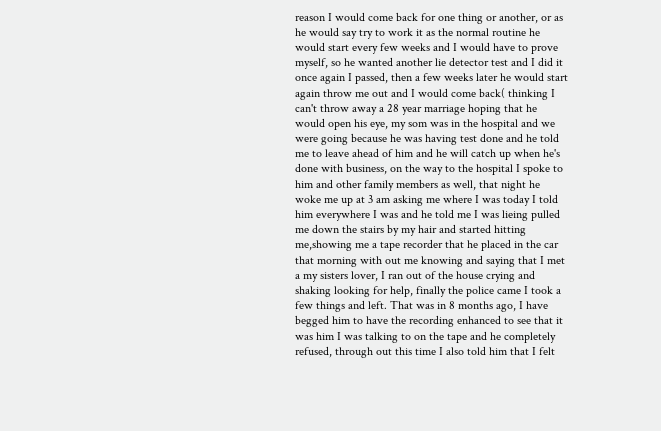reason I would come back for one thing or another, or as he would say try to work it as the normal routine he would start every few weeks and I would have to prove myself, so he wanted another lie detector test and I did it once again I passed, then a few weeks later he would start again throw me out and I would come back( thinking I can't throw away a 28 year marriage hoping that he would open his eye, my som was in the hospital and we were going because he was having test done and he told me to leave ahead of him and he will catch up when he's done with business, on the way to the hospital I spoke to him and other family members as well, that night he woke me up at 3 am asking me where I was today I told him everywhere I was and he told me I was lieing pulled me down the stairs by my hair and started hitting me,showing me a tape recorder that he placed in the car that morning with out me knowing and saying that I met a my sisters lover, I ran out of the house crying and shaking looking for help, finally the police came I took a few things and left. That was in 8 months ago, I have begged him to have the recording enhanced to see that it was him I was talking to on the tape and he completely refused, through out this time I also told him that I felt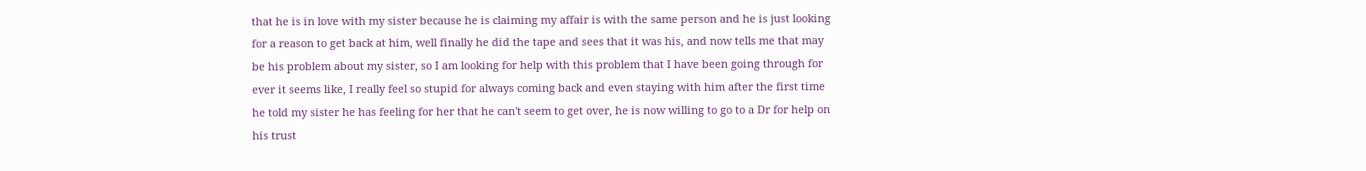that he is in love with my sister because he is claiming my affair is with the same person and he is just looking for a reason to get back at him, well finally he did the tape and sees that it was his, and now tells me that may be his problem about my sister, so I am looking for help with this problem that I have been going through for ever it seems like, I really feel so stupid for always coming back and even staying with him after the first time he told my sister he has feeling for her that he can't seem to get over, he is now willing to go to a Dr for help on his trust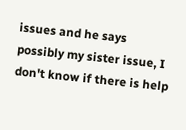issues and he says possibly my sister issue, I don't know if there is help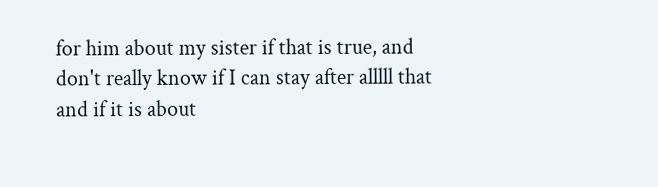for him about my sister if that is true, and don't really know if I can stay after alllll that and if it is about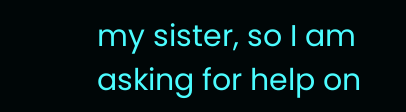my sister, so I am asking for help on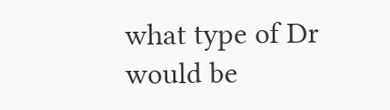what type of Dr would be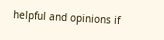helpful and opinions if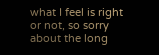what I feel is right or not, so sorry about the long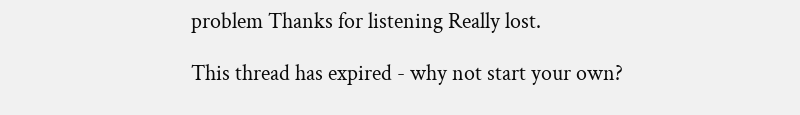problem Thanks for listening Really lost.

This thread has expired - why not start your own?